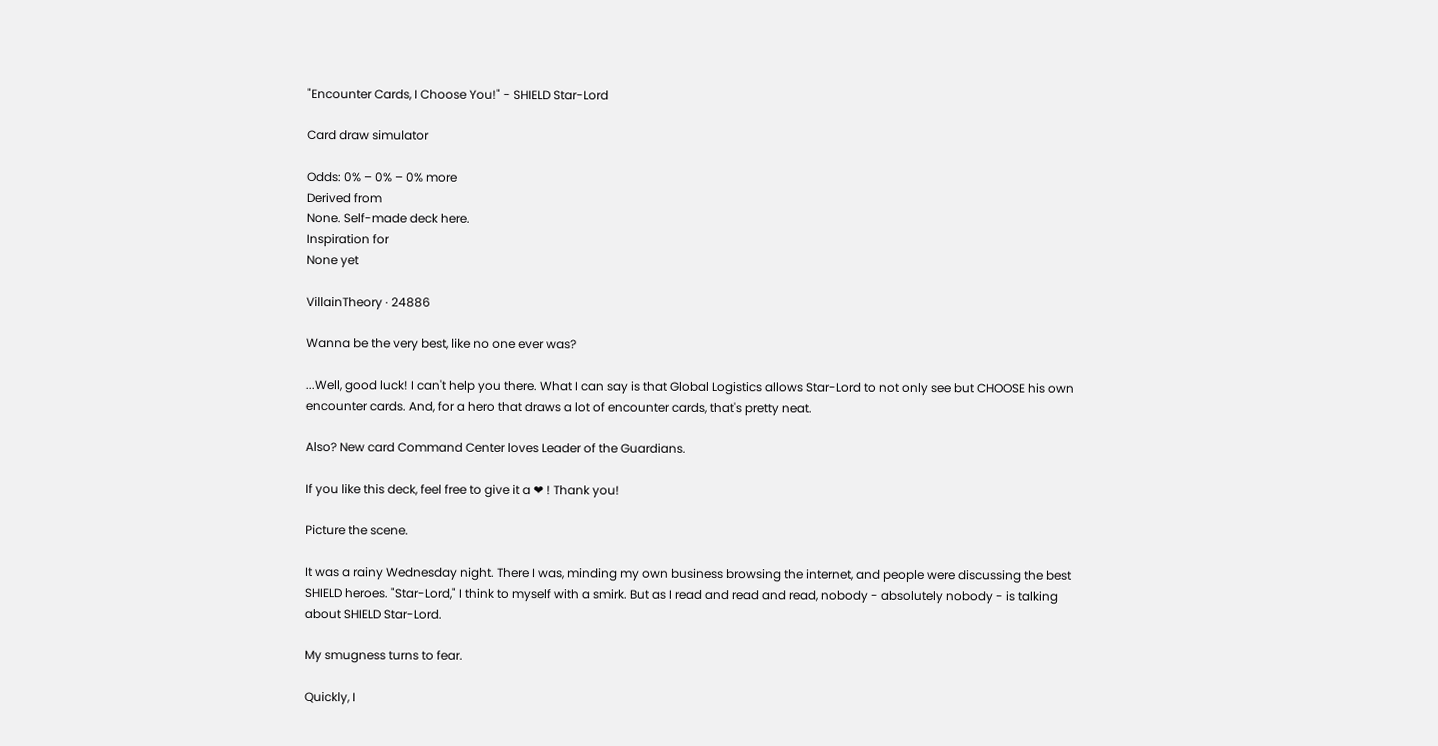"Encounter Cards, I Choose You!" - SHIELD Star-Lord

Card draw simulator

Odds: 0% – 0% – 0% more
Derived from
None. Self-made deck here.
Inspiration for
None yet

VillainTheory · 24886

Wanna be the very best, like no one ever was?

...Well, good luck! I can't help you there. What I can say is that Global Logistics allows Star-Lord to not only see but CHOOSE his own encounter cards. And, for a hero that draws a lot of encounter cards, that's pretty neat.

Also? New card Command Center loves Leader of the Guardians.

If you like this deck, feel free to give it a ❤ ! Thank you!

Picture the scene.

It was a rainy Wednesday night. There I was, minding my own business browsing the internet, and people were discussing the best SHIELD heroes. "Star-Lord," I think to myself with a smirk. But as I read and read and read, nobody - absolutely nobody - is talking about SHIELD Star-Lord.

My smugness turns to fear.

Quickly, I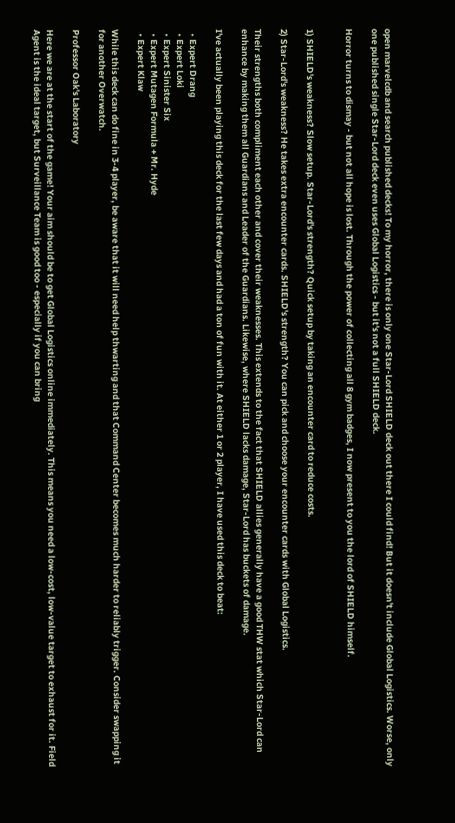open marvelcdb and search published decks! To my horror, there is only one Star-Lord SHIELD deck out there I could find! But it doesn't include Global Logistics. Worse, only one published single Star-Lord deck even uses Global Logistics - but it's not a full SHIELD deck.

Horror turns to dismay - but not all hope is lost. Through the power of collecting all 8 gym badges, I now present to you the lord of SHIELD himself.


1) SHIELD's weakness? Slow setup. Star-Lord's strength? Quick setup by taking an encounter card to reduce costs.

2) Star-Lord's weakness? He takes extra encounter cards. SHIELD's strength? You can pick and choose your encounter cards with Global Logistics.

Their strengths both compliment each other and cover their weaknesses. This extends to the fact that SHIELD allies generally have a good THW stat which Star-Lord can enhance by making them all Guardians and Leader of the Guardians. Likewise, where SHIELD lacks damage, Star-Lord has buckets of damage.

I've actually been playing this deck for the last few days and had a ton of fun with it. At either 1 or 2 player, I have used this deck to beat:

  • Expert Drang
  • Expert Loki
  • Expert Sinister Six
  • Expert Mutagen Formula + Mr. Hyde
  • Expert Klaw

While this deck can do fine in 3-4 player, be aware that it will need help thwarting and that Command Center becomes much harder to reliably trigger. Consider swapping it for another Overwatch.

Professor Oak's Laboratory

Here we are at the start of the game! Your aim should be to get Global Logistics online immediately. This means you need a low-cost, low-value target to exhaust for it. Field Agent is the ideal target, but Surveillance Team is good too - especially if you can bring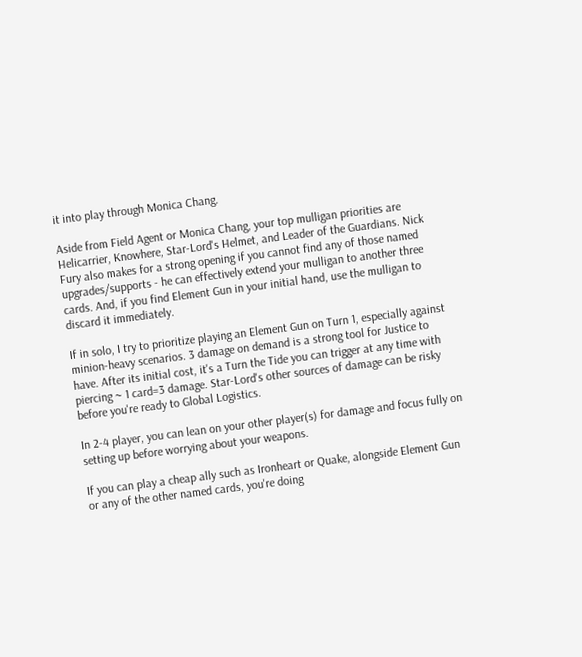it into play through Monica Chang.

Aside from Field Agent or Monica Chang, your top mulligan priorities are Helicarrier, Knowhere, Star-Lord's Helmet, and Leader of the Guardians. Nick Fury also makes for a strong opening if you cannot find any of those named upgrades/supports - he can effectively extend your mulligan to another three cards. And, if you find Element Gun in your initial hand, use the mulligan to discard it immediately.

If in solo, I try to prioritize playing an Element Gun on Turn 1, especially against minion-heavy scenarios. 3 damage on demand is a strong tool for Justice to have. After its initial cost, it's a Turn the Tide you can trigger at any time with piercing ~ 1 card=3 damage. Star-Lord's other sources of damage can be risky before you're ready to Global Logistics.

In 2-4 player, you can lean on your other player(s) for damage and focus fully on setting up before worrying about your weapons.

If you can play a cheap ally such as Ironheart or Quake, alongside Element Gun or any of the other named cards, you're doing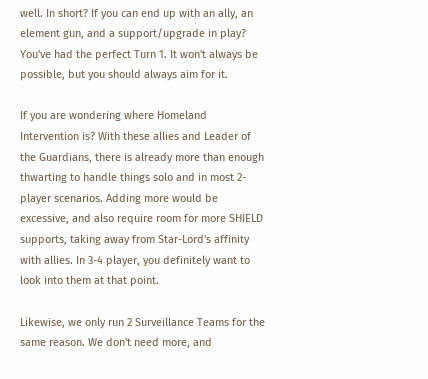well. In short? If you can end up with an ally, an element gun, and a support/upgrade in play? You've had the perfect Turn 1. It won't always be possible, but you should always aim for it.

If you are wondering where Homeland Intervention is? With these allies and Leader of the Guardians, there is already more than enough thwarting to handle things solo and in most 2-player scenarios. Adding more would be excessive, and also require room for more SHIELD supports, taking away from Star-Lord's affinity with allies. In 3-4 player, you definitely want to look into them at that point.

Likewise, we only run 2 Surveillance Teams for the same reason. We don't need more, and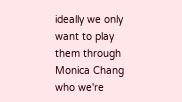ideally we only want to play them through Monica Chang who we're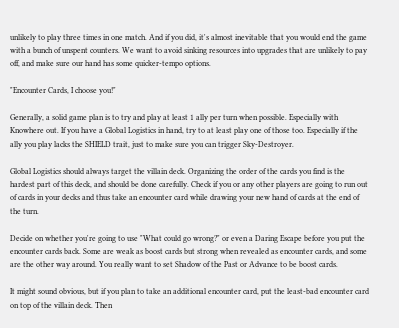unlikely to play three times in one match. And if you did, it's almost inevitable that you would end the game with a bunch of unspent counters. We want to avoid sinking resources into upgrades that are unlikely to pay off, and make sure our hand has some quicker-tempo options.

"Encounter Cards, I choose you!"

Generally, a solid game plan is to try and play at least 1 ally per turn when possible. Especially with Knowhere out. If you have a Global Logistics in hand, try to at least play one of those too. Especially if the ally you play lacks the SHIELD trait, just to make sure you can trigger Sky-Destroyer.

Global Logistics should always target the villain deck. Organizing the order of the cards you find is the hardest part of this deck, and should be done carefully. Check if you or any other players are going to run out of cards in your decks and thus take an encounter card while drawing your new hand of cards at the end of the turn.

Decide on whether you're going to use "What could go wrong?" or even a Daring Escape before you put the encounter cards back. Some are weak as boost cards but strong when revealed as encounter cards, and some are the other way around. You really want to set Shadow of the Past or Advance to be boost cards.

It might sound obvious, but if you plan to take an additional encounter card, put the least-bad encounter card on top of the villain deck. Then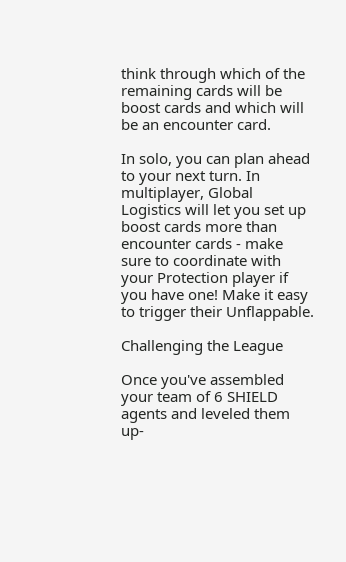think through which of the remaining cards will be boost cards and which will be an encounter card.

In solo, you can plan ahead to your next turn. In multiplayer, Global Logistics will let you set up boost cards more than encounter cards - make sure to coordinate with your Protection player if you have one! Make it easy to trigger their Unflappable.

Challenging the League

Once you've assembled your team of 6 SHIELD agents and leveled them up-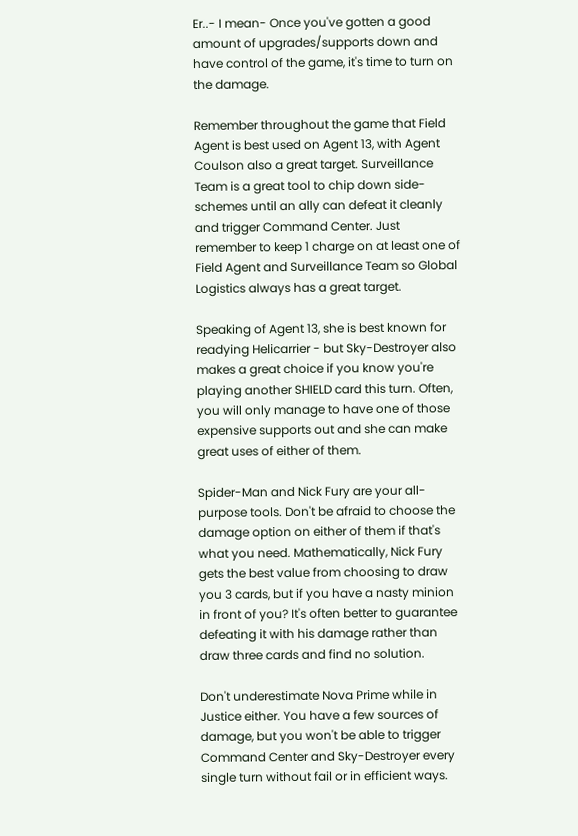Er..- I mean- Once you've gotten a good amount of upgrades/supports down and have control of the game, it's time to turn on the damage.

Remember throughout the game that Field Agent is best used on Agent 13, with Agent Coulson also a great target. Surveillance Team is a great tool to chip down side-schemes until an ally can defeat it cleanly and trigger Command Center. Just remember to keep 1 charge on at least one of Field Agent and Surveillance Team so Global Logistics always has a great target.

Speaking of Agent 13, she is best known for readying Helicarrier - but Sky-Destroyer also makes a great choice if you know you're playing another SHIELD card this turn. Often, you will only manage to have one of those expensive supports out and she can make great uses of either of them.

Spider-Man and Nick Fury are your all-purpose tools. Don't be afraid to choose the damage option on either of them if that's what you need. Mathematically, Nick Fury gets the best value from choosing to draw you 3 cards, but if you have a nasty minion in front of you? It's often better to guarantee defeating it with his damage rather than draw three cards and find no solution.

Don't underestimate Nova Prime while in Justice either. You have a few sources of damage, but you won't be able to trigger Command Center and Sky-Destroyer every single turn without fail or in efficient ways.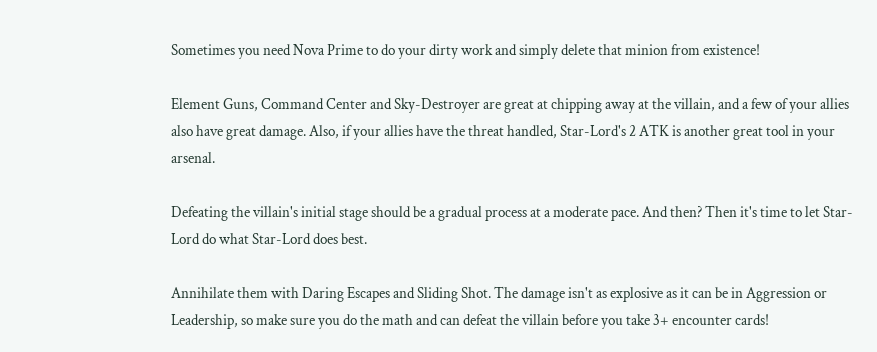Sometimes you need Nova Prime to do your dirty work and simply delete that minion from existence!

Element Guns, Command Center and Sky-Destroyer are great at chipping away at the villain, and a few of your allies also have great damage. Also, if your allies have the threat handled, Star-Lord's 2 ATK is another great tool in your arsenal.

Defeating the villain's initial stage should be a gradual process at a moderate pace. And then? Then it's time to let Star-Lord do what Star-Lord does best.

Annihilate them with Daring Escapes and Sliding Shot. The damage isn't as explosive as it can be in Aggression or Leadership, so make sure you do the math and can defeat the villain before you take 3+ encounter cards!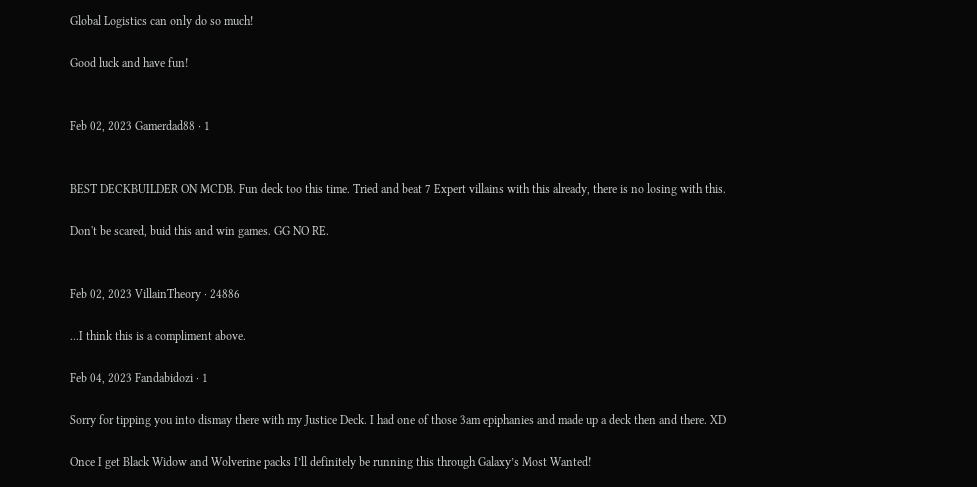Global Logistics can only do so much!

Good luck and have fun!


Feb 02, 2023 Gamerdad88 · 1


BEST DECKBUILDER ON MCDB. Fun deck too this time. Tried and beat 7 Expert villains with this already, there is no losing with this.

Don't be scared, buid this and win games. GG NO RE.


Feb 02, 2023 VillainTheory · 24886

...I think this is a compliment above.

Feb 04, 2023 Fandabidozi · 1

Sorry for tipping you into dismay there with my Justice Deck. I had one of those 3am epiphanies and made up a deck then and there. XD

Once I get Black Widow and Wolverine packs I’ll definitely be running this through Galaxy’s Most Wanted!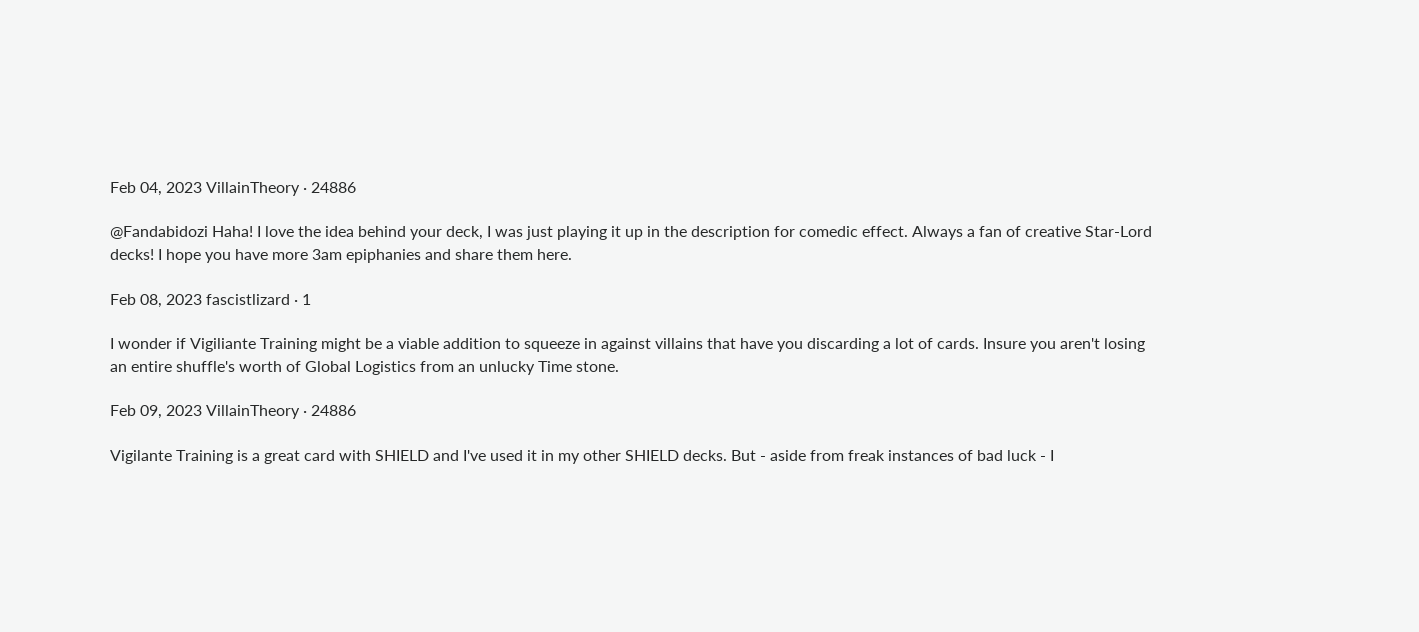Feb 04, 2023 VillainTheory · 24886

@Fandabidozi Haha! I love the idea behind your deck, I was just playing it up in the description for comedic effect. Always a fan of creative Star-Lord decks! I hope you have more 3am epiphanies and share them here.

Feb 08, 2023 fascistlizard · 1

I wonder if Vigiliante Training might be a viable addition to squeeze in against villains that have you discarding a lot of cards. Insure you aren't losing an entire shuffle's worth of Global Logistics from an unlucky Time stone.

Feb 09, 2023 VillainTheory · 24886

Vigilante Training is a great card with SHIELD and I've used it in my other SHIELD decks. But - aside from freak instances of bad luck - I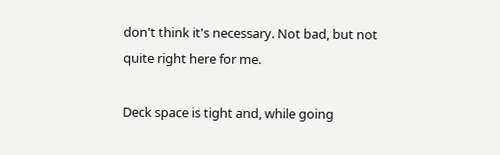don't think it's necessary. Not bad, but not quite right here for me.

Deck space is tight and, while going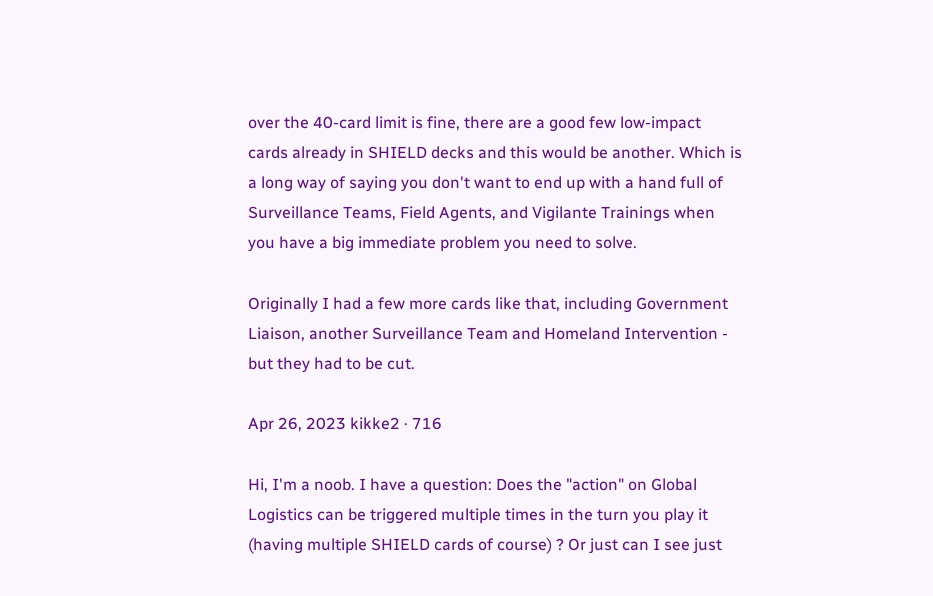over the 40-card limit is fine, there are a good few low-impact cards already in SHIELD decks and this would be another. Which is a long way of saying you don't want to end up with a hand full of Surveillance Teams, Field Agents, and Vigilante Trainings when you have a big immediate problem you need to solve.

Originally I had a few more cards like that, including Government Liaison, another Surveillance Team and Homeland Intervention - but they had to be cut.

Apr 26, 2023 kikke2 · 716

Hi, I'm a noob. I have a question: Does the "action" on Global Logistics can be triggered multiple times in the turn you play it (having multiple SHIELD cards of course) ? Or just can I see just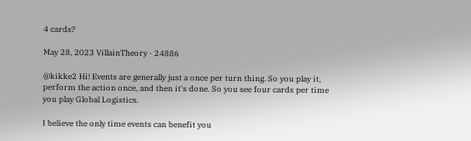4 cards?

May 28, 2023 VillainTheory · 24886

@kikke2 Hi! Events are generally just a once per turn thing. So you play it, perform the action once, and then it's done. So you see four cards per time you play Global Logistics.

I believe the only time events can benefit you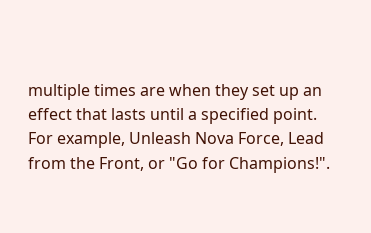multiple times are when they set up an effect that lasts until a specified point. For example, Unleash Nova Force, Lead from the Front, or "Go for Champions!".